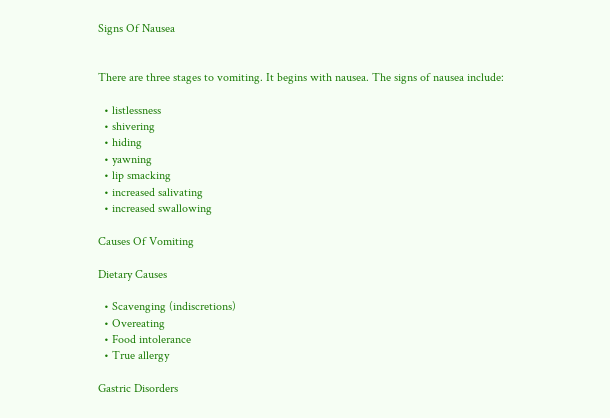Signs Of Nausea


There are three stages to vomiting. It begins with nausea. The signs of nausea include:

  • listlessness
  • shivering
  • hiding
  • yawning
  • lip smacking
  • increased salivating
  • increased swallowing

Causes Of Vomiting

Dietary Causes

  • Scavenging (indiscretions)
  • Overeating
  • Food intolerance
  • True allergy

Gastric Disorders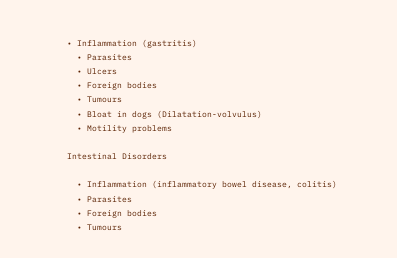• Inflammation (gastritis)
  • Parasites
  • Ulcers
  • Foreign bodies
  • Tumours
  • Bloat in dogs (Dilatation-volvulus)
  • Motility problems

Intestinal Disorders

  • Inflammation (inflammatory bowel disease, colitis)
  • Parasites
  • Foreign bodies
  • Tumours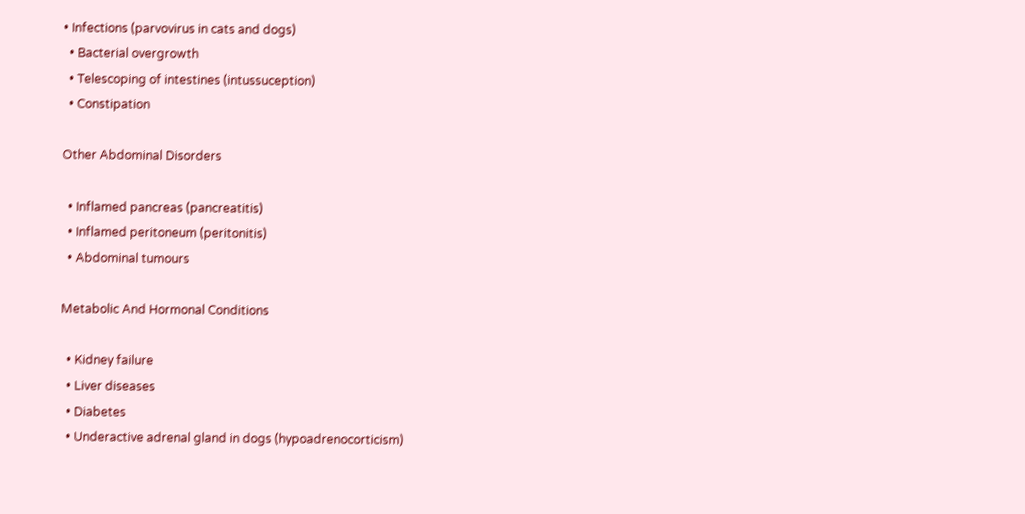• Infections (parvovirus in cats and dogs)
  • Bacterial overgrowth
  • Telescoping of intestines (intussuception)
  • Constipation

Other Abdominal Disorders

  • Inflamed pancreas (pancreatitis)
  • Inflamed peritoneum (peritonitis)
  • Abdominal tumours

Metabolic And Hormonal Conditions

  • Kidney failure
  • Liver diseases
  • Diabetes
  • Underactive adrenal gland in dogs (hypoadrenocorticism)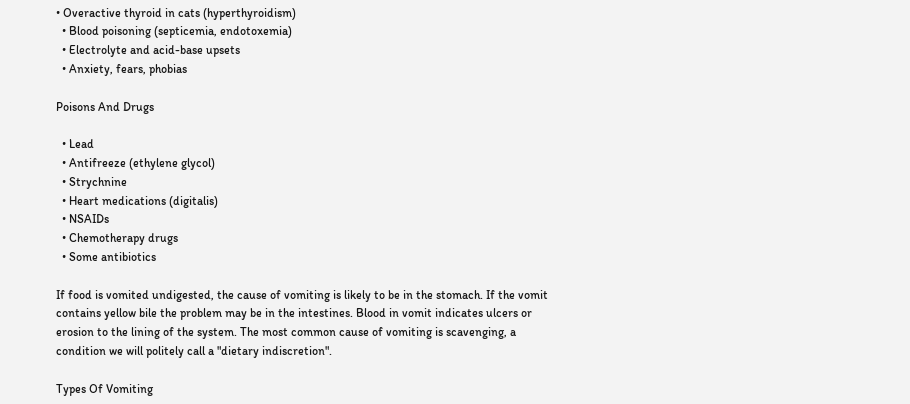• Overactive thyroid in cats (hyperthyroidism)
  • Blood poisoning (septicemia, endotoxemia)
  • Electrolyte and acid-base upsets
  • Anxiety, fears, phobias

Poisons And Drugs

  • Lead
  • Antifreeze (ethylene glycol)
  • Strychnine
  • Heart medications (digitalis)
  • NSAIDs
  • Chemotherapy drugs
  • Some antibiotics

If food is vomited undigested, the cause of vomiting is likely to be in the stomach. If the vomit contains yellow bile the problem may be in the intestines. Blood in vomit indicates ulcers or erosion to the lining of the system. The most common cause of vomiting is scavenging, a condition we will politely call a "dietary indiscretion".

Types Of Vomiting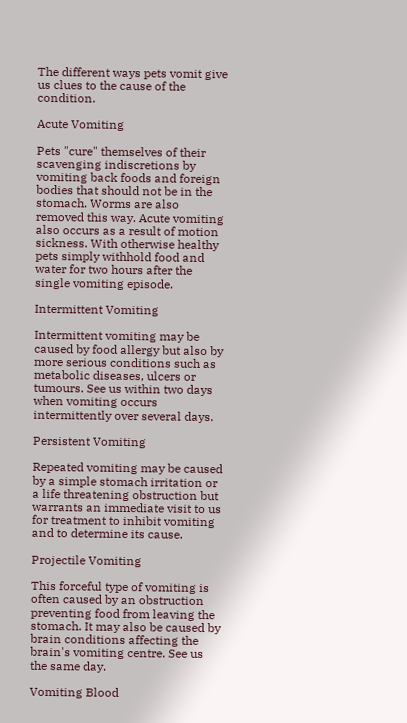The different ways pets vomit give us clues to the cause of the condition.

Acute Vomiting

Pets "cure" themselves of their scavenging indiscretions by vomiting back foods and foreign bodies that should not be in the stomach. Worms are also removed this way. Acute vomiting also occurs as a result of motion sickness. With otherwise healthy pets simply withhold food and water for two hours after the single vomiting episode.

Intermittent Vomiting

Intermittent vomiting may be caused by food allergy but also by more serious conditions such as metabolic diseases, ulcers or tumours. See us within two days when vomiting occurs intermittently over several days.

Persistent Vomiting

Repeated vomiting may be caused by a simple stomach irritation or a life threatening obstruction but warrants an immediate visit to us for treatment to inhibit vomiting and to determine its cause.

Projectile Vomiting

This forceful type of vomiting is often caused by an obstruction preventing food from leaving the stomach. It may also be caused by brain conditions affecting the brain's vomiting centre. See us the same day.

Vomiting Blood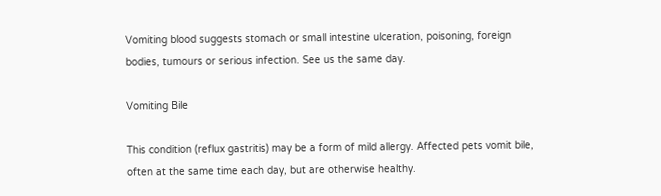Vomiting blood suggests stomach or small intestine ulceration, poisoning, foreign bodies, tumours or serious infection. See us the same day.

Vomiting Bile

This condition (reflux gastritis) may be a form of mild allergy. Affected pets vomit bile, often at the same time each day, but are otherwise healthy.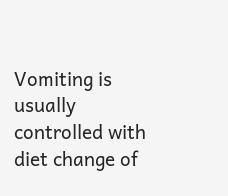Vomiting is usually controlled with diet change of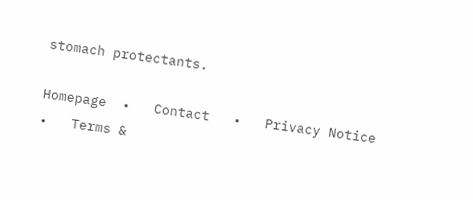stomach protectants.

Homepage  •   Contact   •   Privacy Notice   •   Terms &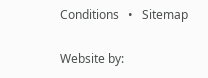Conditions   •   Sitemap

Website by: